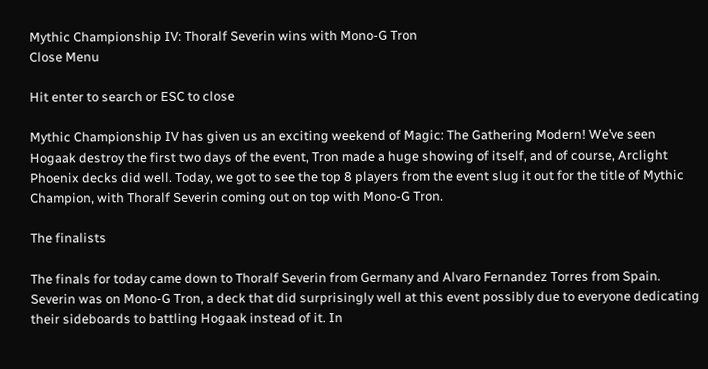Mythic Championship IV: Thoralf Severin wins with Mono-G Tron
Close Menu

Hit enter to search or ESC to close

Mythic Championship IV has given us an exciting weekend of Magic: The Gathering Modern! We’ve seen Hogaak destroy the first two days of the event, Tron made a huge showing of itself, and of course, Arclight Phoenix decks did well. Today, we got to see the top 8 players from the event slug it out for the title of Mythic Champion, with Thoralf Severin coming out on top with Mono-G Tron.

The finalists

The finals for today came down to Thoralf Severin from Germany and Alvaro Fernandez Torres from Spain. Severin was on Mono-G Tron, a deck that did surprisingly well at this event possibly due to everyone dedicating their sideboards to battling Hogaak instead of it. In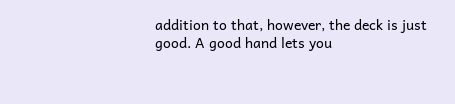addition to that, however, the deck is just good. A good hand lets you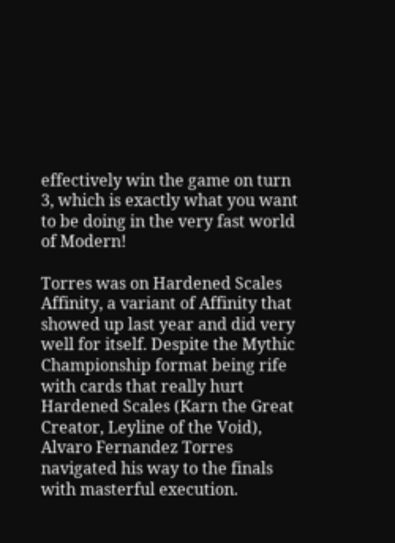effectively win the game on turn 3, which is exactly what you want to be doing in the very fast world of Modern!

Torres was on Hardened Scales Affinity, a variant of Affinity that showed up last year and did very well for itself. Despite the Mythic Championship format being rife with cards that really hurt Hardened Scales (Karn the Great Creator, Leyline of the Void), Alvaro Fernandez Torres navigated his way to the finals with masterful execution.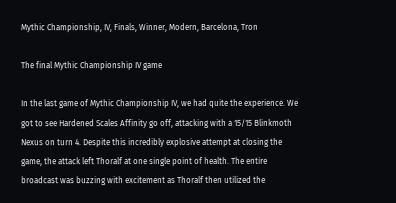Mythic Championship, IV, Finals, Winner, Modern, Barcelona, Tron

The final Mythic Championship IV game

In the last game of Mythic Championship IV, we had quite the experience. We got to see Hardened Scales Affinity go off, attacking with a 15/15 Blinkmoth Nexus on turn 4. Despite this incredibly explosive attempt at closing the game, the attack left Thoralf at one single point of health. The entire broadcast was buzzing with excitement as Thoralf then utilized the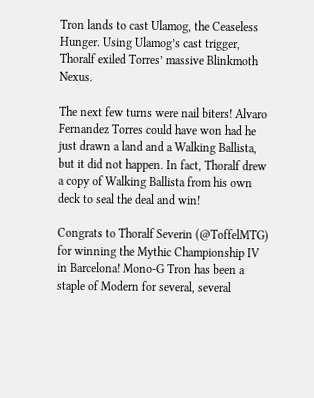Tron lands to cast Ulamog, the Ceaseless Hunger. Using Ulamog’s cast trigger, Thoralf exiled Torres’ massive Blinkmoth Nexus.

The next few turns were nail biters! Alvaro Fernandez Torres could have won had he just drawn a land and a Walking Ballista, but it did not happen. In fact, Thoralf drew a copy of Walking Ballista from his own deck to seal the deal and win!

Congrats to Thoralf Severin (@ToffelMTG) for winning the Mythic Championship IV in Barcelona! Mono-G Tron has been a staple of Modern for several, several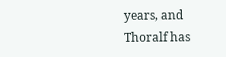years, and Thoralf has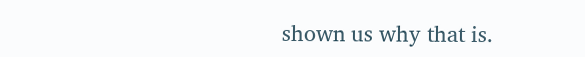shown us why that is.